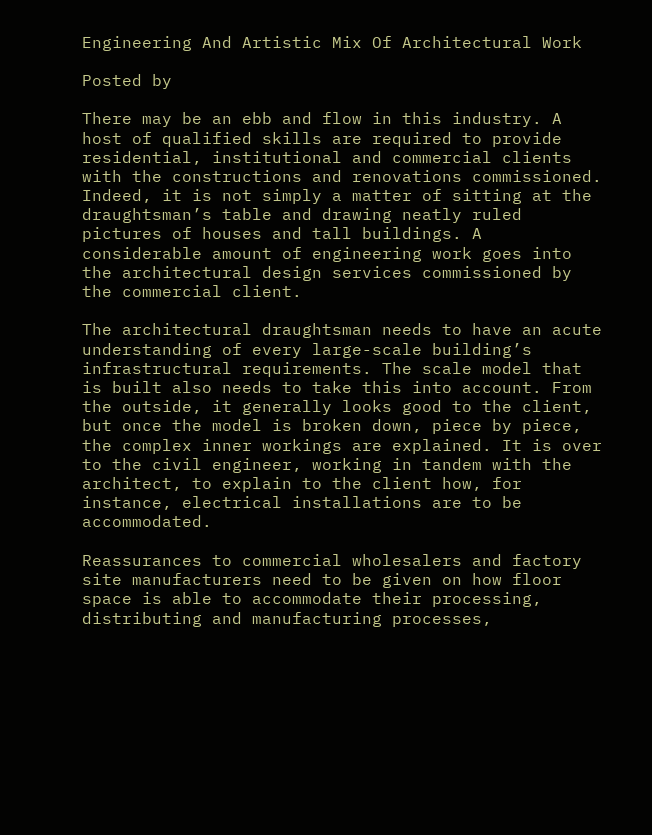Engineering And Artistic Mix Of Architectural Work

Posted by

There may be an ebb and flow in this industry. A host of qualified skills are required to provide residential, institutional and commercial clients with the constructions and renovations commissioned. Indeed, it is not simply a matter of sitting at the draughtsman’s table and drawing neatly ruled pictures of houses and tall buildings. A considerable amount of engineering work goes into the architectural design services commissioned by the commercial client.

The architectural draughtsman needs to have an acute understanding of every large-scale building’s infrastructural requirements. The scale model that is built also needs to take this into account. From the outside, it generally looks good to the client, but once the model is broken down, piece by piece, the complex inner workings are explained. It is over to the civil engineer, working in tandem with the architect, to explain to the client how, for instance, electrical installations are to be accommodated.

Reassurances to commercial wholesalers and factory site manufacturers need to be given on how floor space is able to accommodate their processing, distributing and manufacturing processes,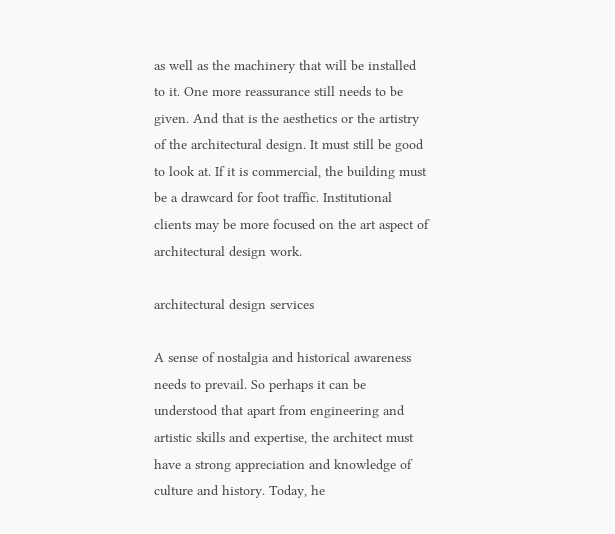as well as the machinery that will be installed to it. One more reassurance still needs to be given. And that is the aesthetics or the artistry of the architectural design. It must still be good to look at. If it is commercial, the building must be a drawcard for foot traffic. Institutional clients may be more focused on the art aspect of architectural design work.

architectural design services

A sense of nostalgia and historical awareness needs to prevail. So perhaps it can be understood that apart from engineering and artistic skills and expertise, the architect must have a strong appreciation and knowledge of culture and history. Today, he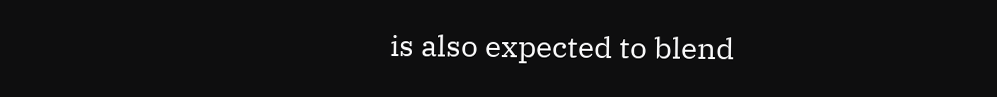is also expected to blend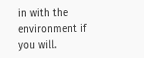in with the environment if you will.